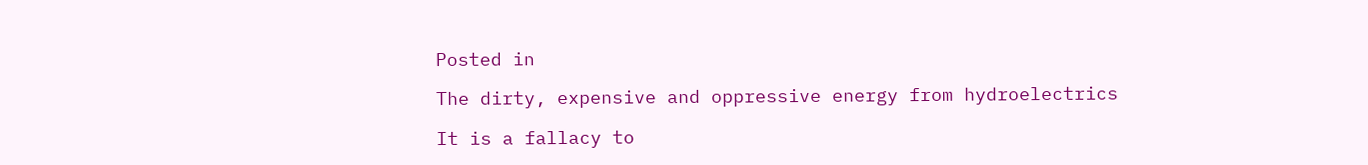Posted in

The dirty, expensive and oppressive energy from hydroelectrics

It is a fallacy to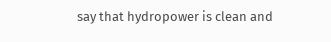say that hydropower is clean and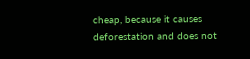cheap, because it causes deforestation and does not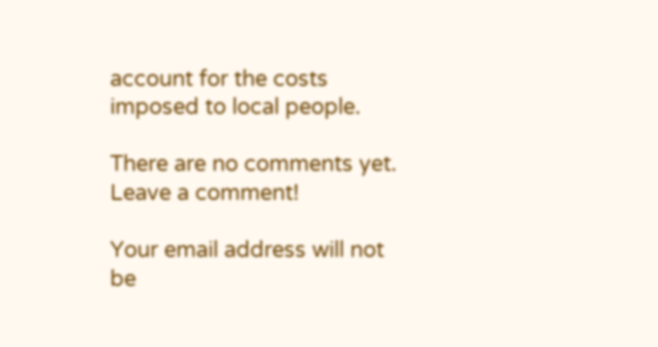account for the costs imposed to local people.

There are no comments yet. Leave a comment!

Your email address will not be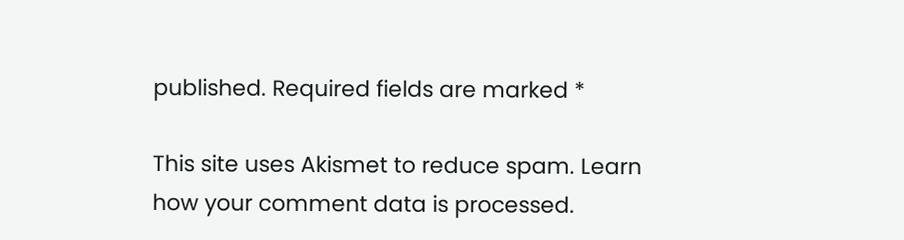published. Required fields are marked *

This site uses Akismet to reduce spam. Learn how your comment data is processed.